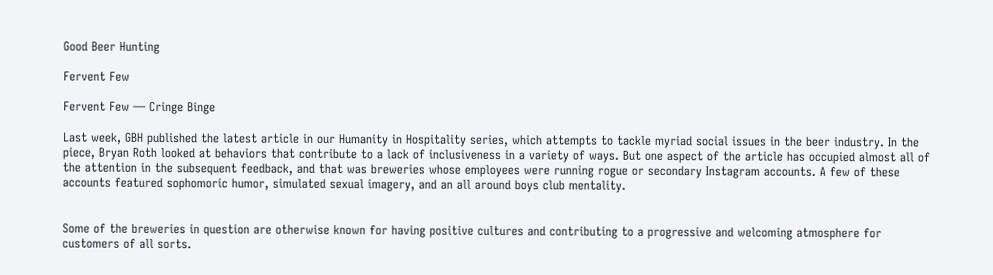Good Beer Hunting

Fervent Few

Fervent Few — Cringe Binge

Last week, GBH published the latest article in our Humanity in Hospitality series, which attempts to tackle myriad social issues in the beer industry. In the piece, Bryan Roth looked at behaviors that contribute to a lack of inclusiveness in a variety of ways. But one aspect of the article has occupied almost all of the attention in the subsequent feedback, and that was breweries whose employees were running rogue or secondary Instagram accounts. A few of these accounts featured sophomoric humor, simulated sexual imagery, and an all around boys club mentality.


Some of the breweries in question are otherwise known for having positive cultures and contributing to a progressive and welcoming atmosphere for customers of all sorts.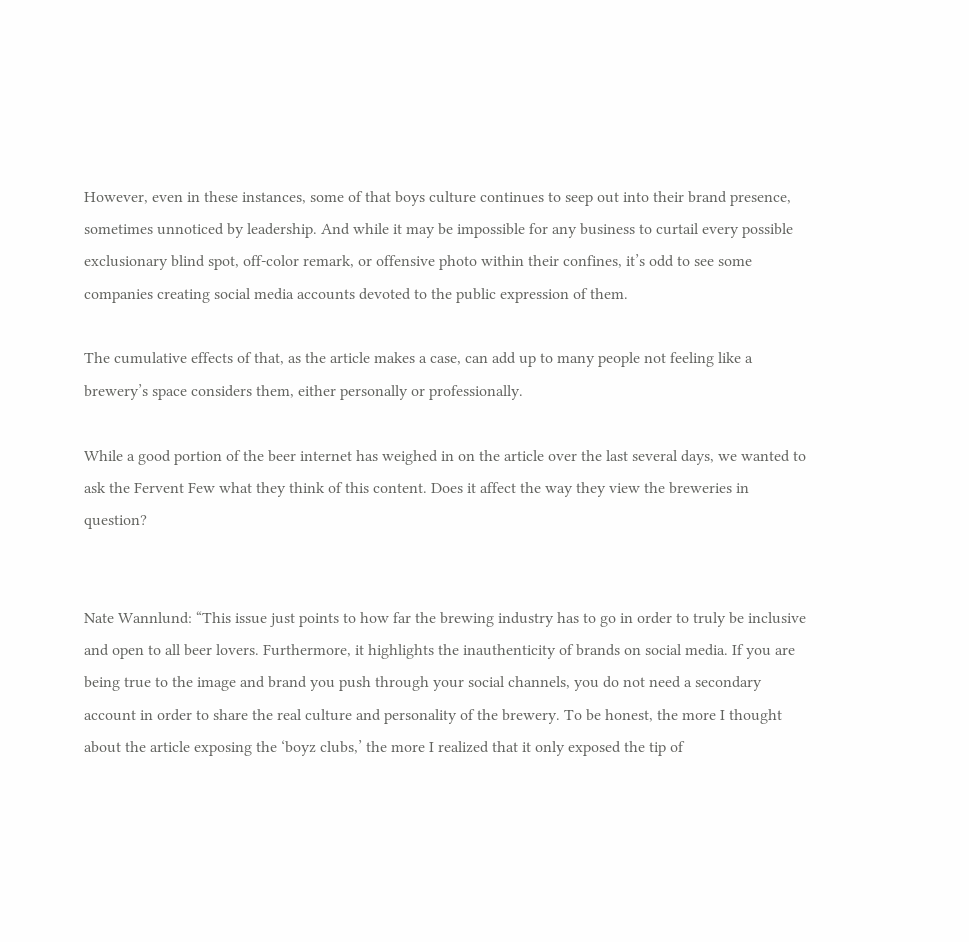However, even in these instances, some of that boys culture continues to seep out into their brand presence, sometimes unnoticed by leadership. And while it may be impossible for any business to curtail every possible exclusionary blind spot, off-color remark, or offensive photo within their confines, it’s odd to see some companies creating social media accounts devoted to the public expression of them.

The cumulative effects of that, as the article makes a case, can add up to many people not feeling like a brewery’s space considers them, either personally or professionally.

While a good portion of the beer internet has weighed in on the article over the last several days, we wanted to ask the Fervent Few what they think of this content. Does it affect the way they view the breweries in question?


Nate Wannlund: “This issue just points to how far the brewing industry has to go in order to truly be inclusive and open to all beer lovers. Furthermore, it highlights the inauthenticity of brands on social media. If you are being true to the image and brand you push through your social channels, you do not need a secondary account in order to share the real culture and personality of the brewery. To be honest, the more I thought about the article exposing the ‘boyz clubs,’ the more I realized that it only exposed the tip of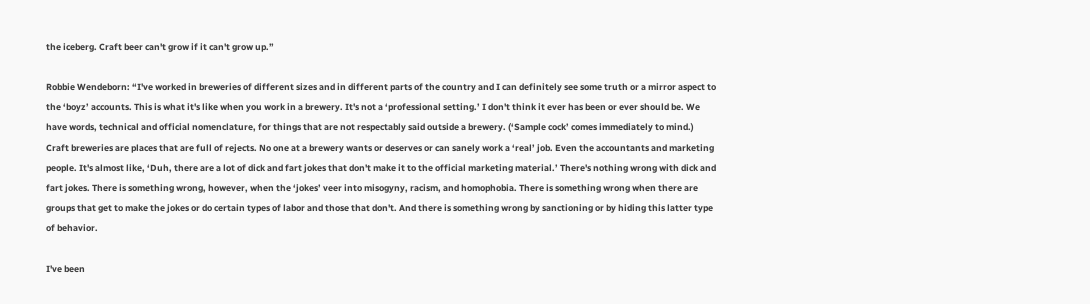the iceberg. Craft beer can't grow if it can't grow up.”

Robbie Wendeborn: “I've worked in breweries of different sizes and in different parts of the country and I can definitely see some truth or a mirror aspect to the ‘boyz’ accounts. This is what it's like when you work in a brewery. It's not a ‘professional setting.’ I don't think it ever has been or ever should be. We have words, technical and official nomenclature, for things that are not respectably said outside a brewery. (‘Sample cock’ comes immediately to mind.) Craft breweries are places that are full of rejects. No one at a brewery wants or deserves or can sanely work a ‘real’ job. Even the accountants and marketing people. It's almost like, ‘Duh, there are a lot of dick and fart jokes that don't make it to the official marketing material.’ There's nothing wrong with dick and fart jokes. There is something wrong, however, when the ‘jokes’ veer into misogyny, racism, and homophobia. There is something wrong when there are groups that get to make the jokes or do certain types of labor and those that don't. And there is something wrong by sanctioning or by hiding this latter type of behavior.

I've been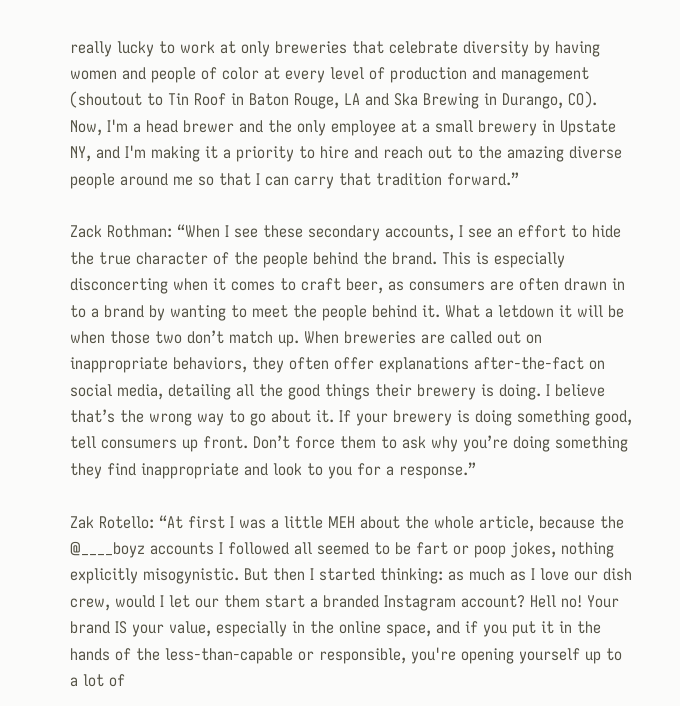really lucky to work at only breweries that celebrate diversity by having women and people of color at every level of production and management (shoutout to Tin Roof in Baton Rouge, LA and Ska Brewing in Durango, CO). Now, I'm a head brewer and the only employee at a small brewery in Upstate NY, and I'm making it a priority to hire and reach out to the amazing diverse people around me so that I can carry that tradition forward.”

Zack Rothman: “When I see these secondary accounts, I see an effort to hide the true character of the people behind the brand. This is especially disconcerting when it comes to craft beer, as consumers are often drawn in to a brand by wanting to meet the people behind it. What a letdown it will be when those two don’t match up. When breweries are called out on inappropriate behaviors, they often offer explanations after-the-fact on social media, detailing all the good things their brewery is doing. I believe that’s the wrong way to go about it. If your brewery is doing something good, tell consumers up front. Don’t force them to ask why you’re doing something they find inappropriate and look to you for a response.”

Zak Rotello: “At first I was a little MEH about the whole article, because the @____boyz accounts I followed all seemed to be fart or poop jokes, nothing explicitly misogynistic. But then I started thinking: as much as I love our dish crew, would I let our them start a branded Instagram account? Hell no! Your brand IS your value, especially in the online space, and if you put it in the hands of the less-than-capable or responsible, you're opening yourself up to a lot of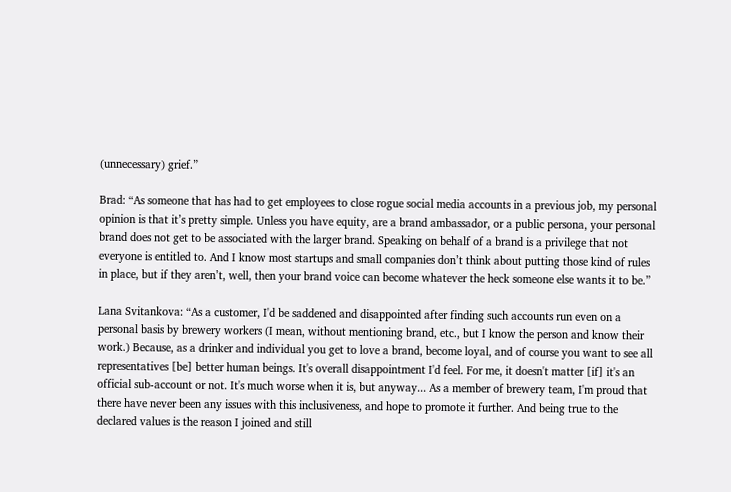(unnecessary) grief.”

Brad: “As someone that has had to get employees to close rogue social media accounts in a previous job, my personal opinion is that it’s pretty simple. Unless you have equity, are a brand ambassador, or a public persona, your personal brand does not get to be associated with the larger brand. Speaking on behalf of a brand is a privilege that not everyone is entitled to. And I know most startups and small companies don’t think about putting those kind of rules in place, but if they aren’t, well, then your brand voice can become whatever the heck someone else wants it to be.”

Lana Svitankova: “As a customer, I'd be saddened and disappointed after finding such accounts run even on a personal basis by brewery workers (I mean, without mentioning brand, etc., but I know the person and know their work.) Because, as a drinker and individual you get to love a brand, become loyal, and of course you want to see all representatives [be] better human beings. It's overall disappointment I'd feel. For me, it doesn't matter [if] it's an official sub-account or not. It's much worse when it is, but anyway... As a member of brewery team, I'm proud that there have never been any issues with this inclusiveness, and hope to promote it further. And being true to the declared values is the reason I joined and still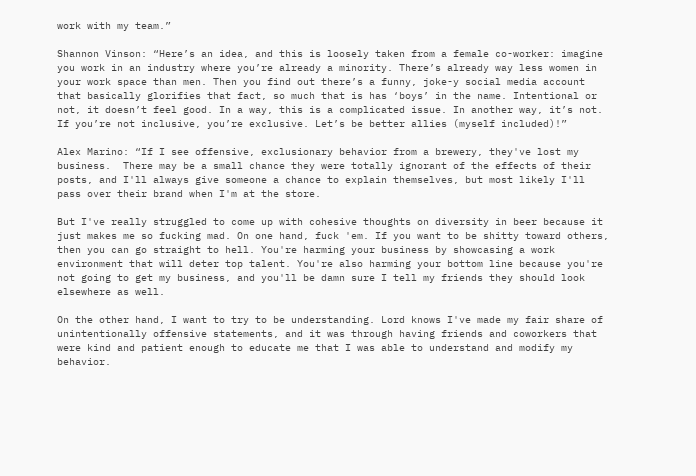work with my team.”

Shannon Vinson: “Here’s an idea, and this is loosely taken from a female co-worker: imagine you work in an industry where you’re already a minority. There’s already way less women in your work space than men. Then you find out there’s a funny, joke-y social media account that basically glorifies that fact, so much that is has ‘boys’ in the name. Intentional or not, it doesn’t feel good. In a way, this is a complicated issue. In another way, it’s not. If you’re not inclusive, you’re exclusive. Let’s be better allies (myself included)!”

Alex Marino: “If I see offensive, exclusionary behavior from a brewery, they've lost my business.  There may be a small chance they were totally ignorant of the effects of their posts, and I'll always give someone a chance to explain themselves, but most likely I'll pass over their brand when I'm at the store.

But I've really struggled to come up with cohesive thoughts on diversity in beer because it just makes me so fucking mad. On one hand, fuck 'em. If you want to be shitty toward others, then you can go straight to hell. You're harming your business by showcasing a work environment that will deter top talent. You're also harming your bottom line because you're not going to get my business, and you'll be damn sure I tell my friends they should look elsewhere as well.

On the other hand, I want to try to be understanding. Lord knows I've made my fair share of unintentionally offensive statements, and it was through having friends and coworkers that were kind and patient enough to educate me that I was able to understand and modify my behavior.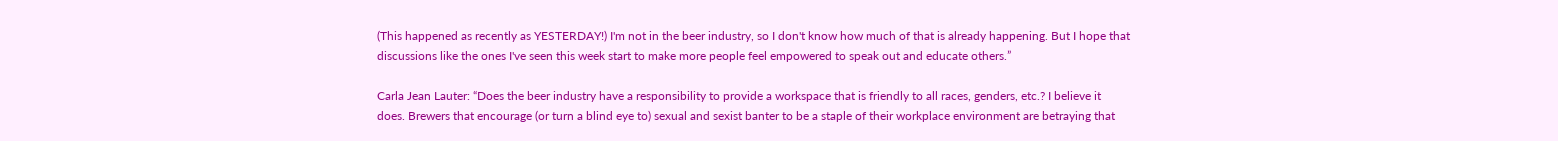(This happened as recently as YESTERDAY!) I'm not in the beer industry, so I don't know how much of that is already happening. But I hope that discussions like the ones I've seen this week start to make more people feel empowered to speak out and educate others.”

Carla Jean Lauter: “Does the beer industry have a responsibility to provide a workspace that is friendly to all races, genders, etc.? I believe it does. Brewers that encourage (or turn a blind eye to) sexual and sexist banter to be a staple of their workplace environment are betraying that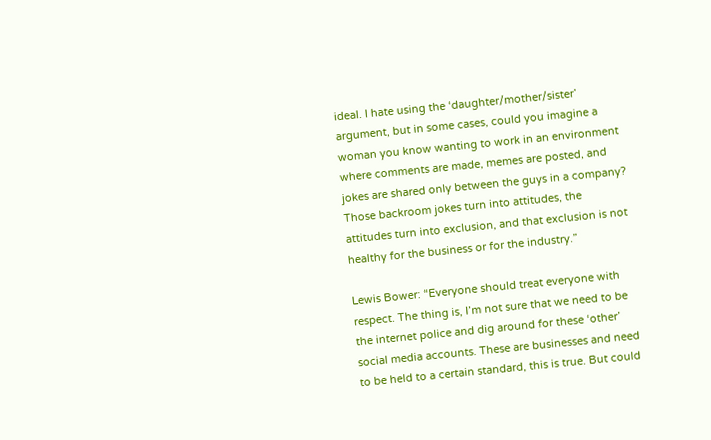ideal. I hate using the ‘daughter/mother/sister’ argument, but in some cases, could you imagine a woman you know wanting to work in an environment where comments are made, memes are posted, and jokes are shared only between the guys in a company? Those backroom jokes turn into attitudes, the attitudes turn into exclusion, and that exclusion is not healthy for the business or for the industry.”

Lewis Bower: “Everyone should treat everyone with respect. The thing is, I’m not sure that we need to be the internet police and dig around for these ‘other’ social media accounts. These are businesses and need to be held to a certain standard, this is true. But could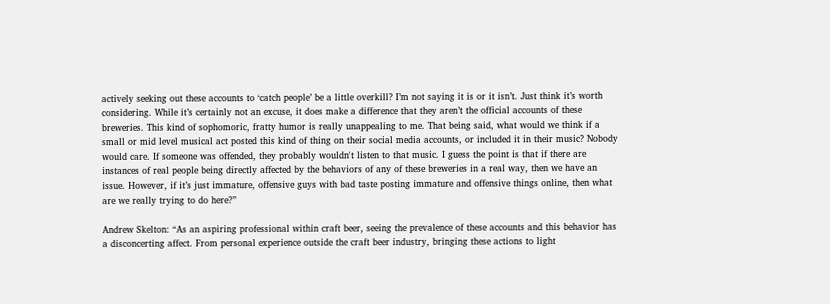actively seeking out these accounts to ‘catch people’ be a little overkill? I’m not saying it is or it isn’t. Just think it’s worth considering. While it’s certainly not an excuse, it does make a difference that they aren’t the official accounts of these breweries. This kind of sophomoric, fratty humor is really unappealing to me. That being said, what would we think if a small or mid level musical act posted this kind of thing on their social media accounts, or included it in their music? Nobody would care. If someone was offended, they probably wouldn't listen to that music. I guess the point is that if there are instances of real people being directly affected by the behaviors of any of these breweries in a real way, then we have an issue. However, if it’s just immature, offensive guys with bad taste posting immature and offensive things online, then what are we really trying to do here?”

Andrew Skelton: “As an aspiring professional within craft beer, seeing the prevalence of these accounts and this behavior has a disconcerting affect. From personal experience outside the craft beer industry, bringing these actions to light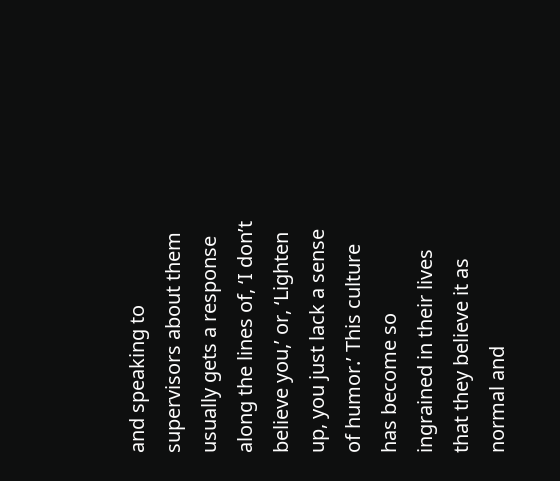and speaking to supervisors about them usually gets a response along the lines of, ‘I don’t believe you,’ or, ‘Lighten up, you just lack a sense of humor.’ This culture has become so ingrained in their lives that they believe it as normal and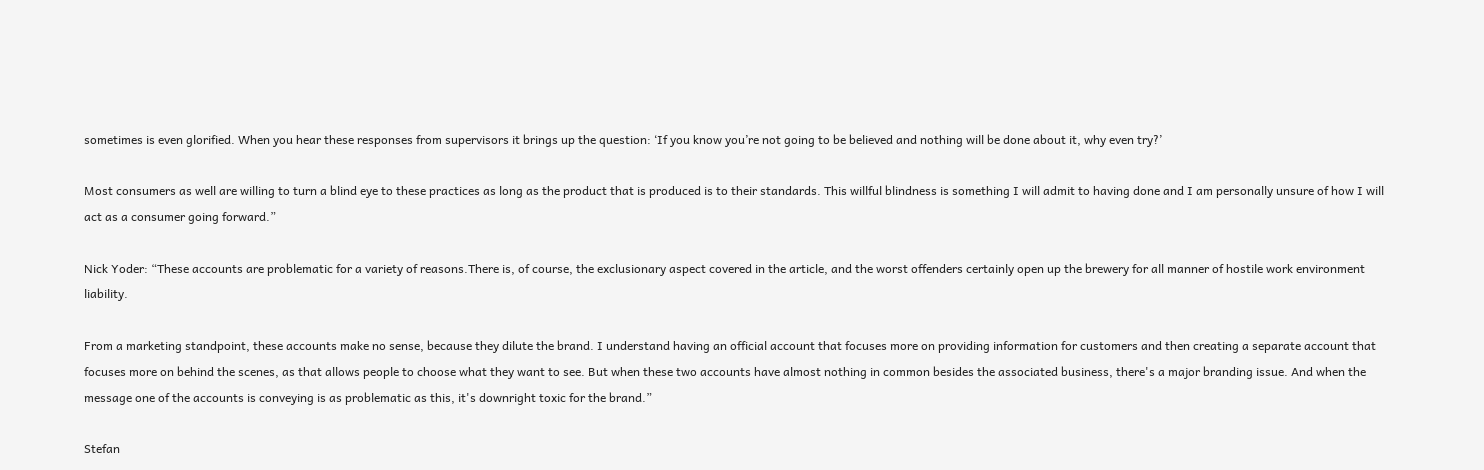sometimes is even glorified. When you hear these responses from supervisors it brings up the question: ‘If you know you’re not going to be believed and nothing will be done about it, why even try?’

Most consumers as well are willing to turn a blind eye to these practices as long as the product that is produced is to their standards. This willful blindness is something I will admit to having done and I am personally unsure of how I will act as a consumer going forward.”

Nick Yoder: “These accounts are problematic for a variety of reasons.There is, of course, the exclusionary aspect covered in the article, and the worst offenders certainly open up the brewery for all manner of hostile work environment liability.

From a marketing standpoint, these accounts make no sense, because they dilute the brand. I understand having an official account that focuses more on providing information for customers and then creating a separate account that focuses more on behind the scenes, as that allows people to choose what they want to see. But when these two accounts have almost nothing in common besides the associated business, there's a major branding issue. And when the message one of the accounts is conveying is as problematic as this, it's downright toxic for the brand.”

Stefan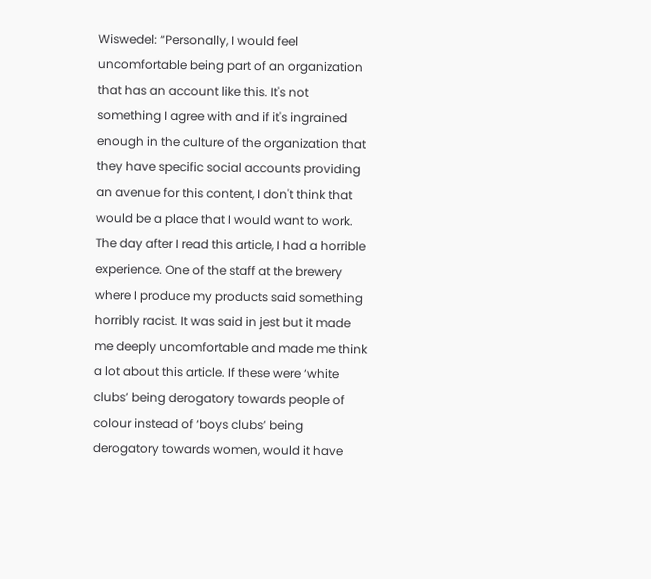Wiswedel: “Personally, I would feel uncomfortable being part of an organization that has an account like this. It's not something I agree with and if it's ingrained enough in the culture of the organization that they have specific social accounts providing an avenue for this content, I don't think that would be a place that I would want to work. The day after I read this article, I had a horrible experience. One of the staff at the brewery where I produce my products said something horribly racist. It was said in jest but it made me deeply uncomfortable and made me think a lot about this article. If these were ‘white clubs’ being derogatory towards people of colour instead of ‘boys clubs’ being derogatory towards women, would it have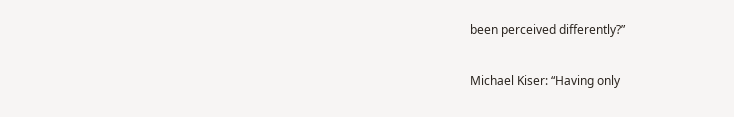been perceived differently?”

Michael Kiser: “Having only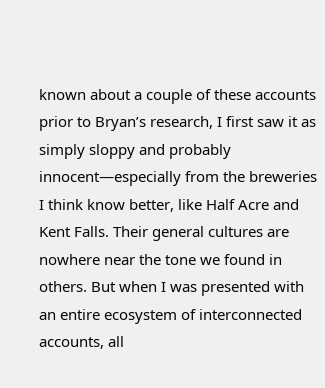known about a couple of these accounts prior to Bryan’s research, I first saw it as simply sloppy and probably innocent—especially from the breweries I think know better, like Half Acre and Kent Falls. Their general cultures are nowhere near the tone we found in others. But when I was presented with an entire ecosystem of interconnected accounts, all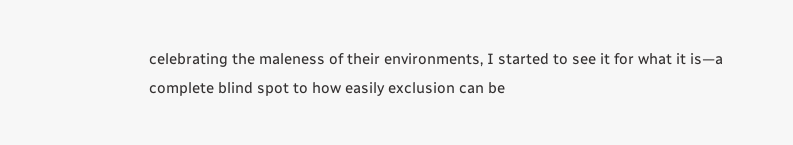celebrating the maleness of their environments, I started to see it for what it is—a complete blind spot to how easily exclusion can be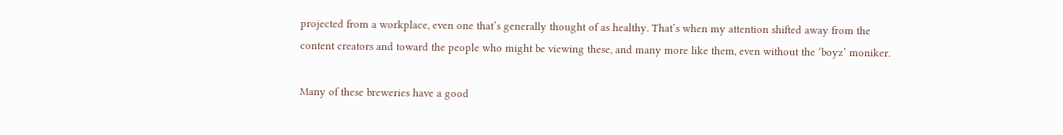projected from a workplace, even one that’s generally thought of as healthy. That’s when my attention shifted away from the content creators and toward the people who might be viewing these, and many more like them, even without the ‘boyz’ moniker.

Many of these breweries have a good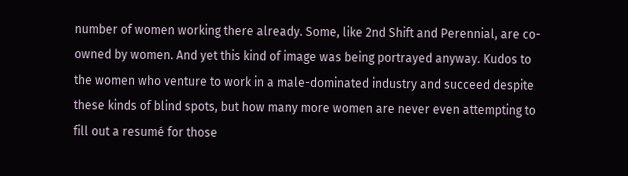number of women working there already. Some, like 2nd Shift and Perennial, are co-owned by women. And yet this kind of image was being portrayed anyway. Kudos to the women who venture to work in a male-dominated industry and succeed despite these kinds of blind spots, but how many more women are never even attempting to fill out a resumé for those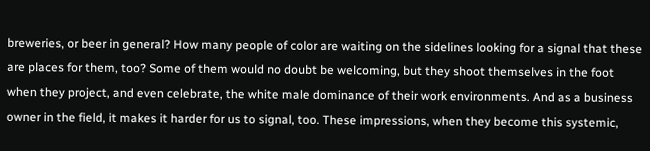breweries, or beer in general? How many people of color are waiting on the sidelines looking for a signal that these are places for them, too? Some of them would no doubt be welcoming, but they shoot themselves in the foot when they project, and even celebrate, the white male dominance of their work environments. And as a business owner in the field, it makes it harder for us to signal, too. These impressions, when they become this systemic,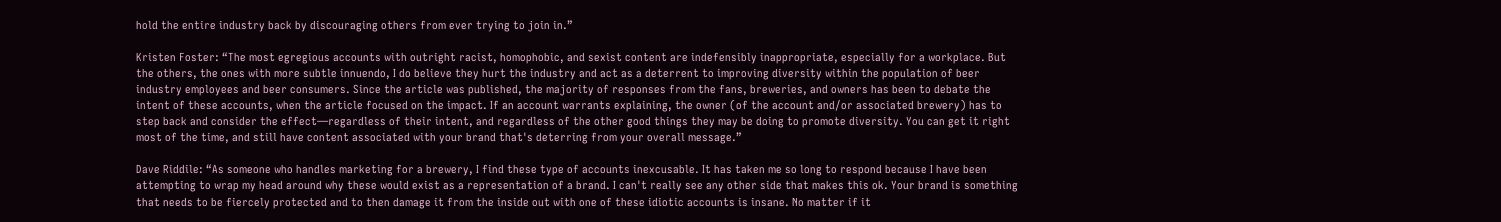hold the entire industry back by discouraging others from ever trying to join in.”

Kristen Foster: “The most egregious accounts with outright racist, homophobic, and sexist content are indefensibly inappropriate, especially for a workplace. But the others, the ones with more subtle innuendo, I do believe they hurt the industry and act as a deterrent to improving diversity within the population of beer industry employees and beer consumers. Since the article was published, the majority of responses from the fans, breweries, and owners has been to debate the intent of these accounts, when the article focused on the impact. If an account warrants explaining, the owner (of the account and/or associated brewery) has to step back and consider the effect—regardless of their intent, and regardless of the other good things they may be doing to promote diversity. You can get it right most of the time, and still have content associated with your brand that's deterring from your overall message.”

Dave Riddile: “As someone who handles marketing for a brewery, I find these type of accounts inexcusable. It has taken me so long to respond because I have been attempting to wrap my head around why these would exist as a representation of a brand. I can't really see any other side that makes this ok. Your brand is something that needs to be fiercely protected and to then damage it from the inside out with one of these idiotic accounts is insane. No matter if it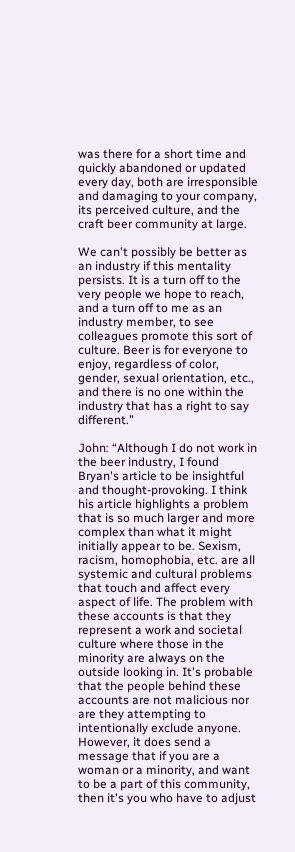was there for a short time and quickly abandoned or updated every day, both are irresponsible and damaging to your company, its perceived culture, and the craft beer community at large.

We can't possibly be better as an industry if this mentality persists. It is a turn off to the very people we hope to reach, and a turn off to me as an industry member, to see colleagues promote this sort of culture. Beer is for everyone to enjoy, regardless of color, gender, sexual orientation, etc., and there is no one within the industry that has a right to say different.”

John: “Although I do not work in the beer industry, I found Bryan's article to be insightful and thought-provoking. I think his article highlights a problem that is so much larger and more complex than what it might initially appear to be. Sexism, racism, homophobia, etc. are all systemic and cultural problems that touch and affect every aspect of life. The problem with these accounts is that they represent a work and societal culture where those in the minority are always on the outside looking in. It's probable that the people behind these accounts are not malicious nor are they attempting to intentionally exclude anyone. However, it does send a message that if you are a woman or a minority, and want to be a part of this community, then it's you who have to adjust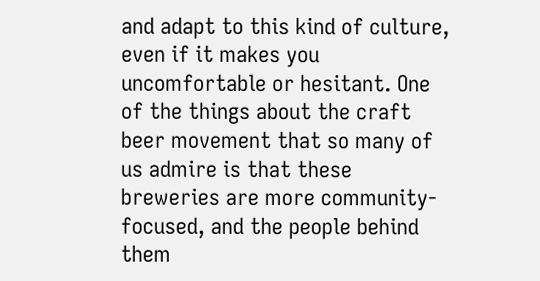and adapt to this kind of culture, even if it makes you uncomfortable or hesitant. One of the things about the craft beer movement that so many of us admire is that these breweries are more community-focused, and the people behind them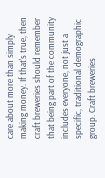care about more than simply making money. If that's true, then craft breweries should remember that being part of the community includes everyone, not just a specific, traditional demographic group. Craft breweries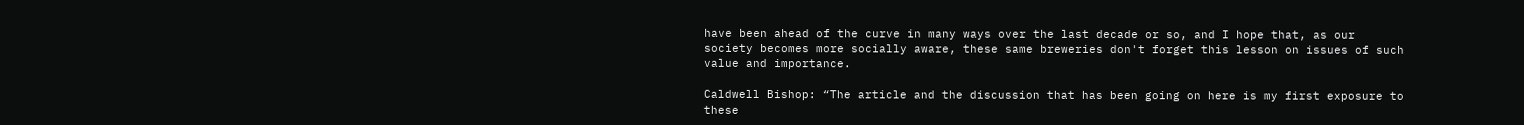have been ahead of the curve in many ways over the last decade or so, and I hope that, as our society becomes more socially aware, these same breweries don't forget this lesson on issues of such value and importance.

Caldwell Bishop: “The article and the discussion that has been going on here is my first exposure to these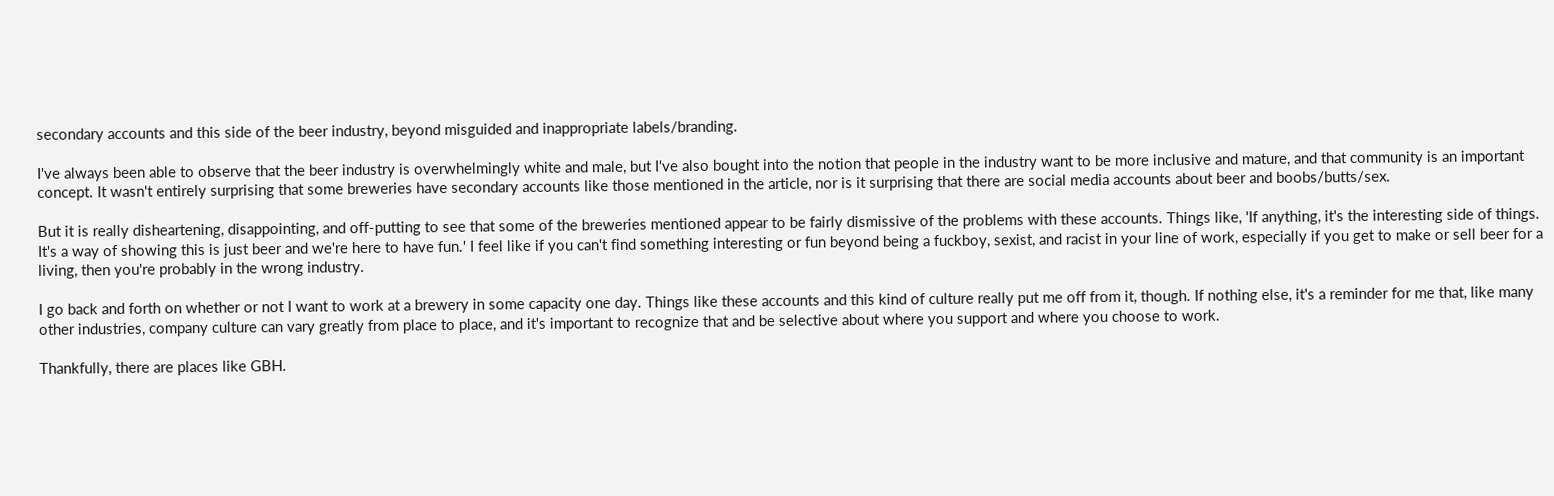secondary accounts and this side of the beer industry, beyond misguided and inappropriate labels/branding.

I've always been able to observe that the beer industry is overwhelmingly white and male, but I've also bought into the notion that people in the industry want to be more inclusive and mature, and that community is an important concept. It wasn't entirely surprising that some breweries have secondary accounts like those mentioned in the article, nor is it surprising that there are social media accounts about beer and boobs/butts/sex.

But it is really disheartening, disappointing, and off-putting to see that some of the breweries mentioned appear to be fairly dismissive of the problems with these accounts. Things like, 'If anything, it's the interesting side of things. It's a way of showing this is just beer and we're here to have fun.' I feel like if you can't find something interesting or fun beyond being a fuckboy, sexist, and racist in your line of work, especially if you get to make or sell beer for a living, then you're probably in the wrong industry.

I go back and forth on whether or not I want to work at a brewery in some capacity one day. Things like these accounts and this kind of culture really put me off from it, though. If nothing else, it's a reminder for me that, like many other industries, company culture can vary greatly from place to place, and it's important to recognize that and be selective about where you support and where you choose to work.

Thankfully, there are places like GBH.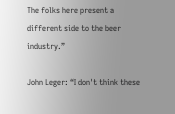The folks here present a different side to the beer industry.”

John Leger: “I don't think these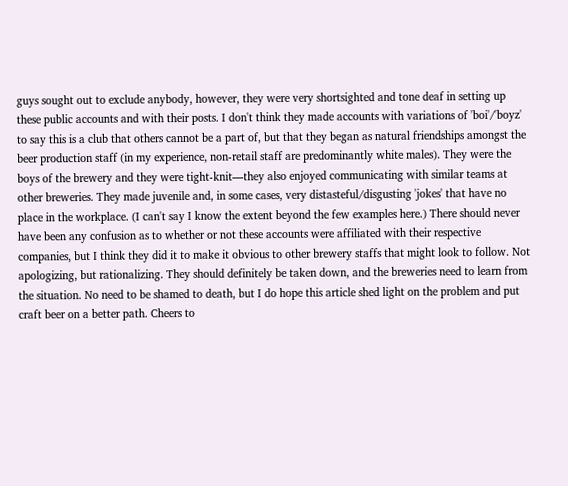guys sought out to exclude anybody, however, they were very shortsighted and tone deaf in setting up these public accounts and with their posts. I don't think they made accounts with variations of 'boi'/'boyz' to say this is a club that others cannot be a part of, but that they began as natural friendships amongst the beer production staff (in my experience, non-retail staff are predominantly white males). They were the boys of the brewery and they were tight-knit—they also enjoyed communicating with similar teams at other breweries. They made juvenile and, in some cases, very distasteful/disgusting 'jokes' that have no place in the workplace. (I can't say I know the extent beyond the few examples here.) There should never have been any confusion as to whether or not these accounts were affiliated with their respective companies, but I think they did it to make it obvious to other brewery staffs that might look to follow. Not apologizing, but rationalizing. They should definitely be taken down, and the breweries need to learn from the situation. No need to be shamed to death, but I do hope this article shed light on the problem and put craft beer on a better path. Cheers to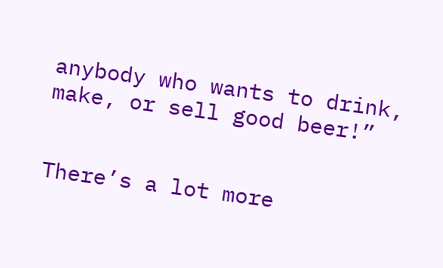anybody who wants to drink, make, or sell good beer!”


There’s a lot more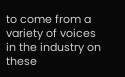to come from a variety of voices in the industry on these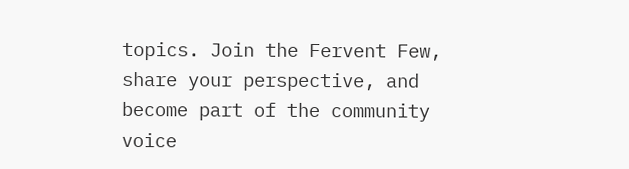topics. Join the Fervent Few, share your perspective, and become part of the community voice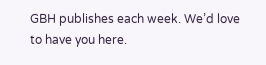GBH publishes each week. We’d love to have you here.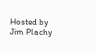Hosted by Jim Plachy